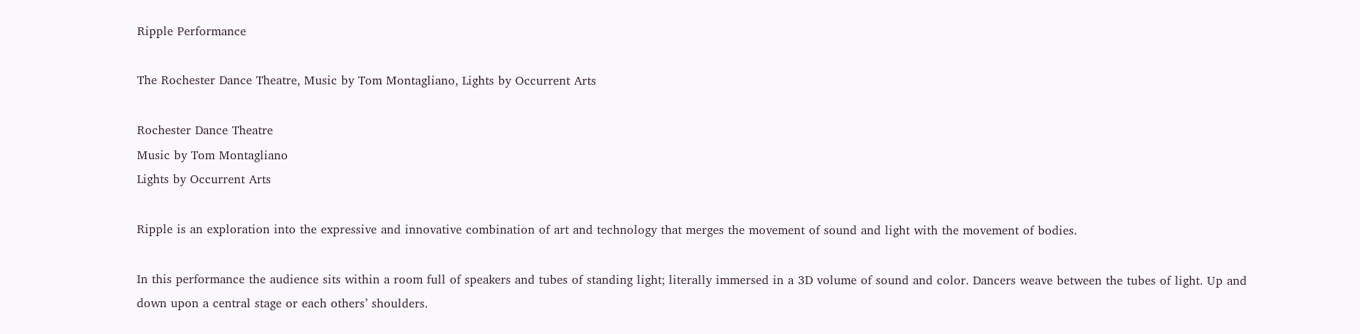Ripple Performance

The Rochester Dance Theatre, Music by Tom Montagliano, Lights by Occurrent Arts

Rochester Dance Theatre
Music by Tom Montagliano
Lights by Occurrent Arts

Ripple is an exploration into the expressive and innovative combination of art and technology that merges the movement of sound and light with the movement of bodies.

In this performance the audience sits within a room full of speakers and tubes of standing light; literally immersed in a 3D volume of sound and color. Dancers weave between the tubes of light. Up and down upon a central stage or each others’ shoulders.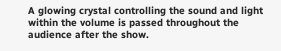A glowing crystal controlling the sound and light within the volume is passed throughout the audience after the show.